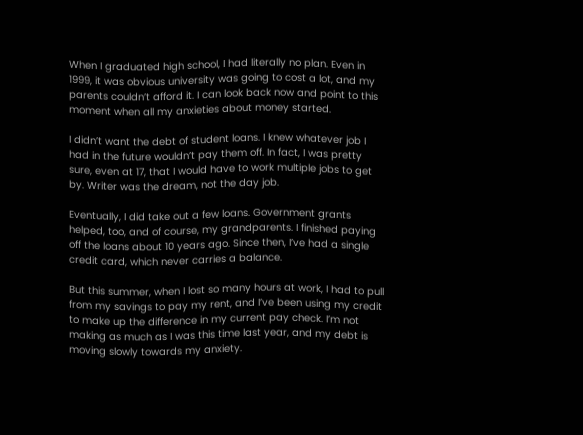When I graduated high school, I had literally no plan. Even in 1999, it was obvious university was going to cost a lot, and my parents couldn’t afford it. I can look back now and point to this moment when all my anxieties about money started.

I didn’t want the debt of student loans. I knew whatever job I had in the future wouldn’t pay them off. In fact, I was pretty sure, even at 17, that I would have to work multiple jobs to get by. Writer was the dream, not the day job.

Eventually, I did take out a few loans. Government grants helped, too, and of course, my grandparents. I finished paying off the loans about 10 years ago. Since then, I’ve had a single credit card, which never carries a balance.

But this summer, when I lost so many hours at work, I had to pull from my savings to pay my rent, and I’ve been using my credit to make up the difference in my current pay check. I’m not making as much as I was this time last year, and my debt is moving slowly towards my anxiety.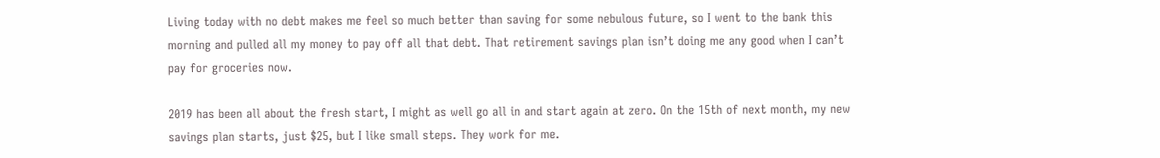Living today with no debt makes me feel so much better than saving for some nebulous future, so I went to the bank this morning and pulled all my money to pay off all that debt. That retirement savings plan isn’t doing me any good when I can’t pay for groceries now.

2019 has been all about the fresh start, I might as well go all in and start again at zero. On the 15th of next month, my new savings plan starts, just $25, but I like small steps. They work for me.